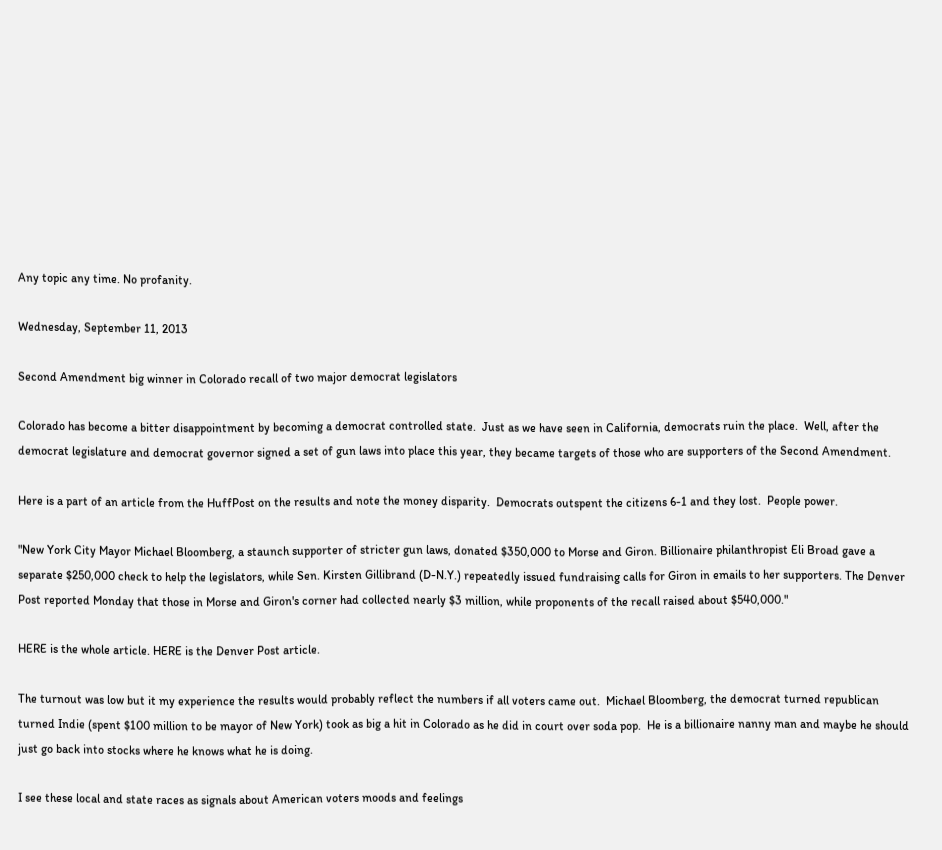Any topic any time. No profanity.

Wednesday, September 11, 2013

Second Amendment big winner in Colorado recall of two major democrat legislators

Colorado has become a bitter disappointment by becoming a democrat controlled state.  Just as we have seen in California, democrats ruin the place.  Well, after the democrat legislature and democrat governor signed a set of gun laws into place this year, they became targets of those who are supporters of the Second Amendment.

Here is a part of an article from the HuffPost on the results and note the money disparity.  Democrats outspent the citizens 6-1 and they lost.  People power.

"New York City Mayor Michael Bloomberg, a staunch supporter of stricter gun laws, donated $350,000 to Morse and Giron. Billionaire philanthropist Eli Broad gave a separate $250,000 check to help the legislators, while Sen. Kirsten Gillibrand (D-N.Y.) repeatedly issued fundraising calls for Giron in emails to her supporters. The Denver Post reported Monday that those in Morse and Giron's corner had collected nearly $3 million, while proponents of the recall raised about $540,000."

HERE is the whole article. HERE is the Denver Post article.

The turnout was low but it my experience the results would probably reflect the numbers if all voters came out.  Michael Bloomberg, the democrat turned republican turned Indie (spent $100 million to be mayor of New York) took as big a hit in Colorado as he did in court over soda pop.  He is a billionaire nanny man and maybe he should just go back into stocks where he knows what he is doing.

I see these local and state races as signals about American voters moods and feelings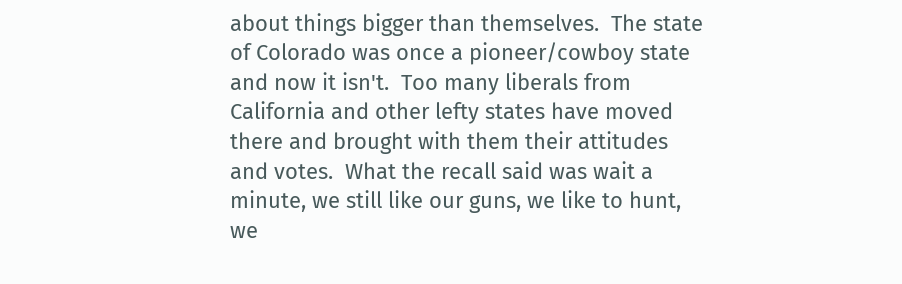about things bigger than themselves.  The state of Colorado was once a pioneer/cowboy state and now it isn't.  Too many liberals from California and other lefty states have moved there and brought with them their attitudes and votes.  What the recall said was wait a minute, we still like our guns, we like to hunt, we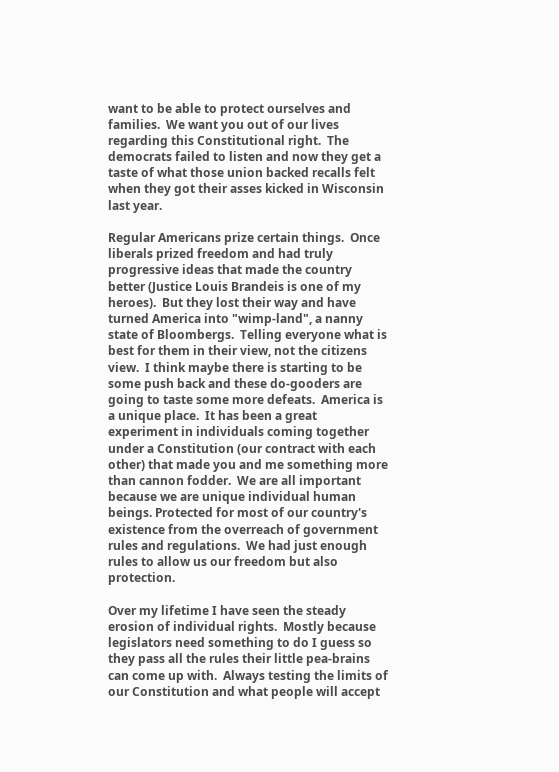want to be able to protect ourselves and families.  We want you out of our lives regarding this Constitutional right.  The democrats failed to listen and now they get a taste of what those union backed recalls felt when they got their asses kicked in Wisconsin last year.

Regular Americans prize certain things.  Once liberals prized freedom and had truly progressive ideas that made the country better (Justice Louis Brandeis is one of my heroes).  But they lost their way and have turned America into "wimp-land", a nanny state of Bloombergs.  Telling everyone what is best for them in their view, not the citizens view.  I think maybe there is starting to be some push back and these do-gooders are going to taste some more defeats.  America is a unique place.  It has been a great experiment in individuals coming together under a Constitution (our contract with each other) that made you and me something more than cannon fodder.  We are all important because we are unique individual human beings. Protected for most of our country's existence from the overreach of government rules and regulations.  We had just enough rules to allow us our freedom but also protection.

Over my lifetime I have seen the steady erosion of individual rights.  Mostly because legislators need something to do I guess so they pass all the rules their little pea-brains can come up with.  Always testing the limits of our Constitution and what people will accept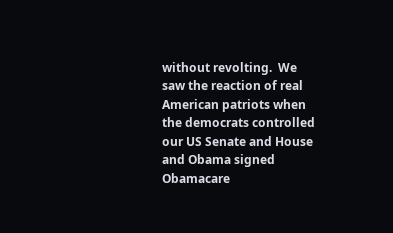without revolting.  We saw the reaction of real American patriots when the democrats controlled our US Senate and House and Obama signed Obamacare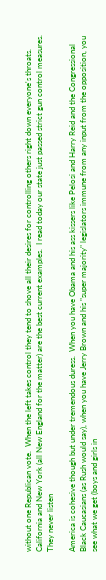without one Republican vote.  When the left takes control they tend to shove all their desires for controlling others right down everyone's throats.  California and New York (all New England for the matter) are the best current examples.  I read today our state just passed strict gun control measures.  They never listen

America is cohesive though but under tremendous duress.  When you have Obama and his ass kissers like Pelosi and Harry Reid and the Congressional Black Caucasians (as Rush would say), when you have Jerry Brown and his "super majority" legislators immune from any input from the opposition, you see what we get (boys and girls in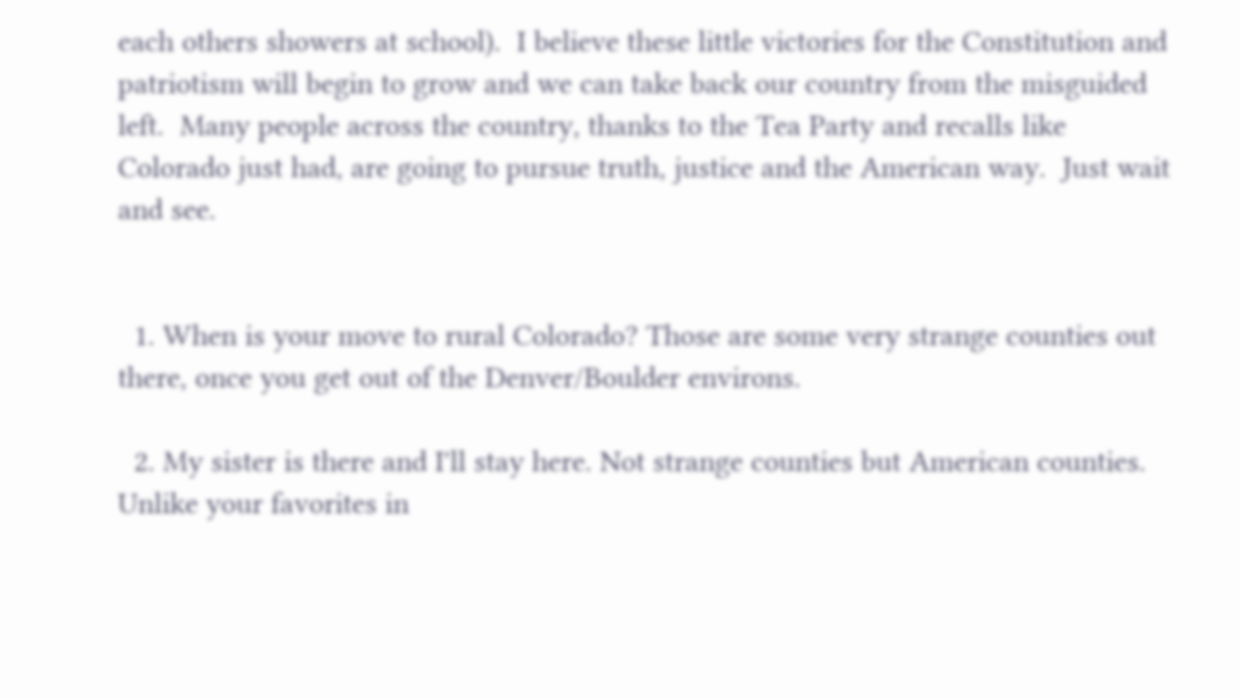each others showers at school).  I believe these little victories for the Constitution and patriotism will begin to grow and we can take back our country from the misguided left.  Many people across the country, thanks to the Tea Party and recalls like Colorado just had, are going to pursue truth, justice and the American way.  Just wait and see.


  1. When is your move to rural Colorado? Those are some very strange counties out there, once you get out of the Denver/Boulder environs.

  2. My sister is there and I'll stay here. Not strange counties but American counties. Unlike your favorites in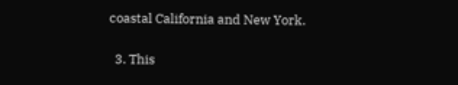coastal California and New York.

  3. This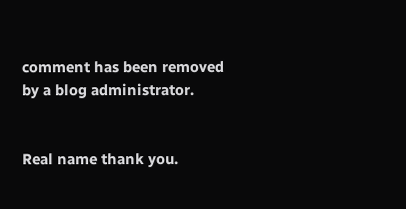comment has been removed by a blog administrator.


Real name thank you.